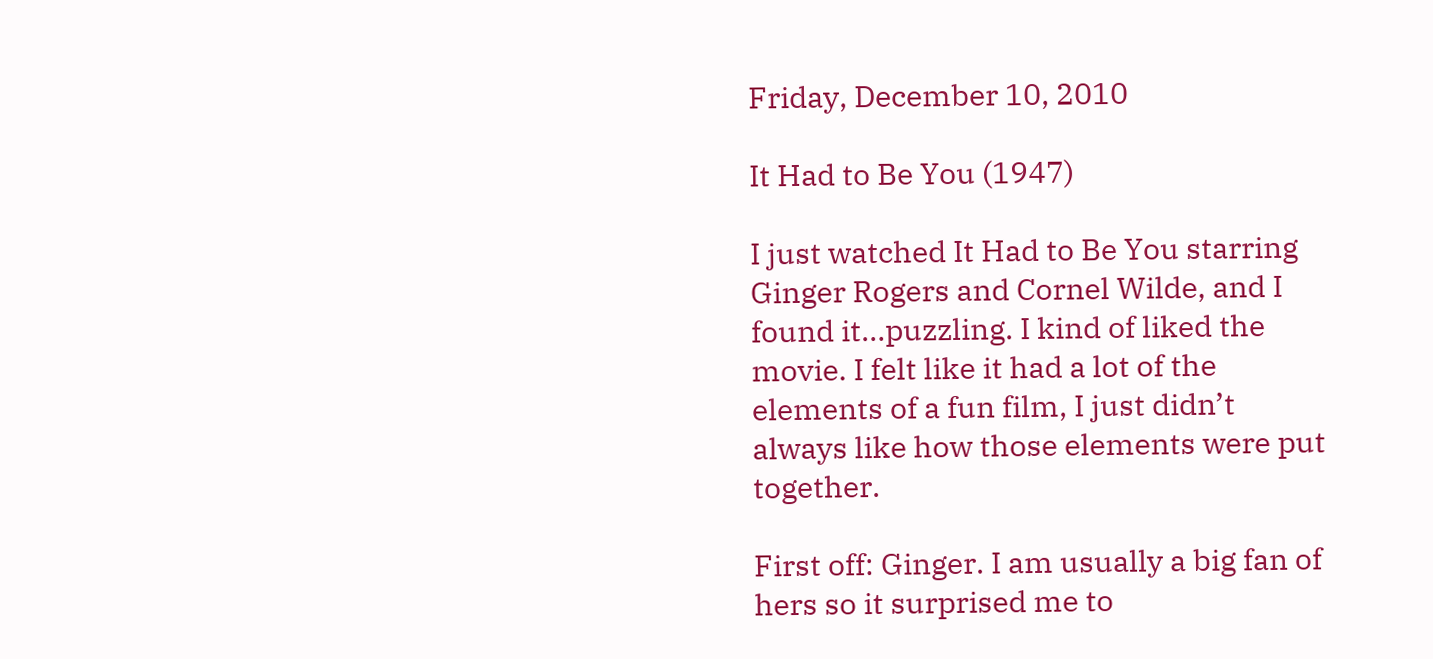Friday, December 10, 2010

It Had to Be You (1947)

I just watched It Had to Be You starring Ginger Rogers and Cornel Wilde, and I found it…puzzling. I kind of liked the movie. I felt like it had a lot of the elements of a fun film, I just didn’t always like how those elements were put together.

First off: Ginger. I am usually a big fan of hers so it surprised me to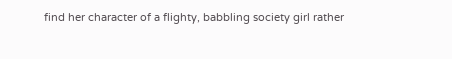find her character of a flighty, babbling society girl rather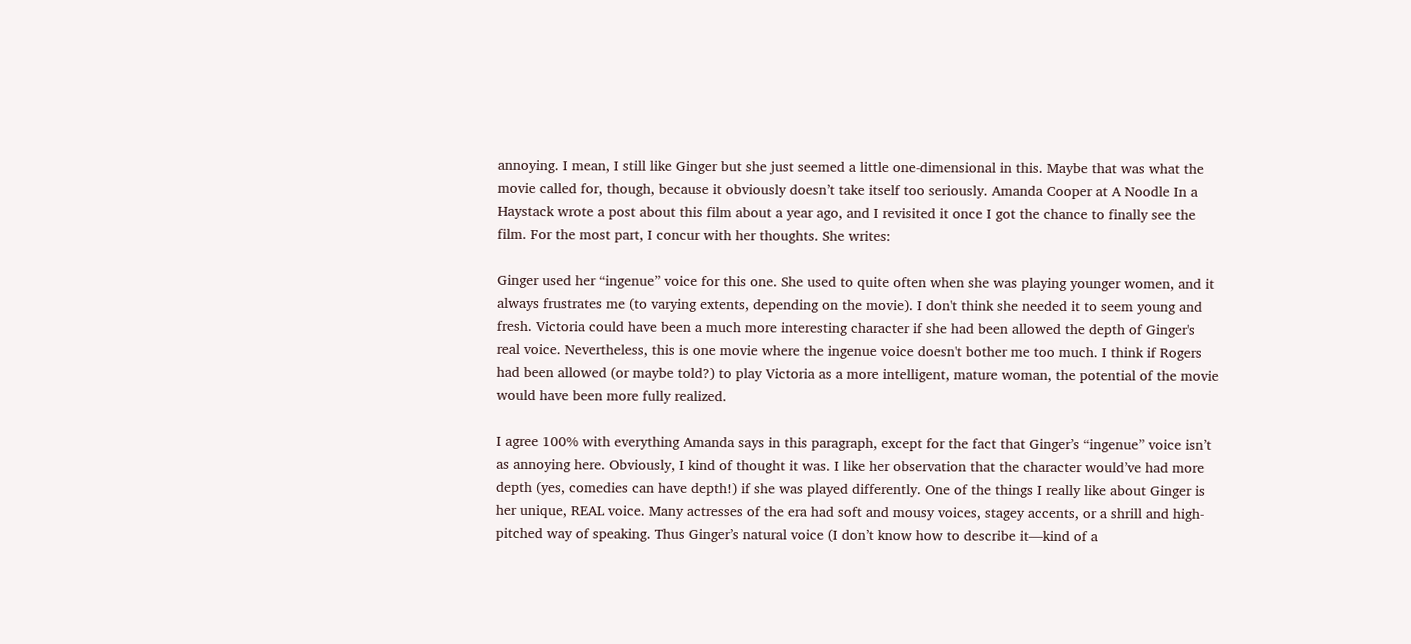annoying. I mean, I still like Ginger but she just seemed a little one-dimensional in this. Maybe that was what the movie called for, though, because it obviously doesn’t take itself too seriously. Amanda Cooper at A Noodle In a Haystack wrote a post about this film about a year ago, and I revisited it once I got the chance to finally see the film. For the most part, I concur with her thoughts. She writes:

Ginger used her “ingenue” voice for this one. She used to quite often when she was playing younger women, and it always frustrates me (to varying extents, depending on the movie). I don't think she needed it to seem young and fresh. Victoria could have been a much more interesting character if she had been allowed the depth of Ginger's real voice. Nevertheless, this is one movie where the ingenue voice doesn't bother me too much. I think if Rogers had been allowed (or maybe told?) to play Victoria as a more intelligent, mature woman, the potential of the movie would have been more fully realized.

I agree 100% with everything Amanda says in this paragraph, except for the fact that Ginger’s “ingenue” voice isn’t as annoying here. Obviously, I kind of thought it was. I like her observation that the character would’ve had more depth (yes, comedies can have depth!) if she was played differently. One of the things I really like about Ginger is her unique, REAL voice. Many actresses of the era had soft and mousy voices, stagey accents, or a shrill and high-pitched way of speaking. Thus Ginger’s natural voice (I don’t know how to describe it—kind of a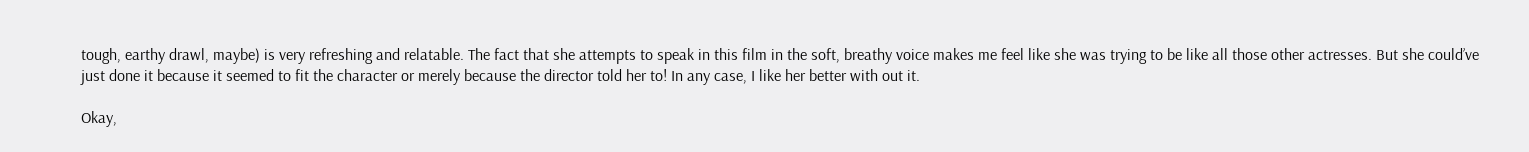tough, earthy drawl, maybe) is very refreshing and relatable. The fact that she attempts to speak in this film in the soft, breathy voice makes me feel like she was trying to be like all those other actresses. But she could’ve just done it because it seemed to fit the character or merely because the director told her to! In any case, I like her better with out it.

Okay,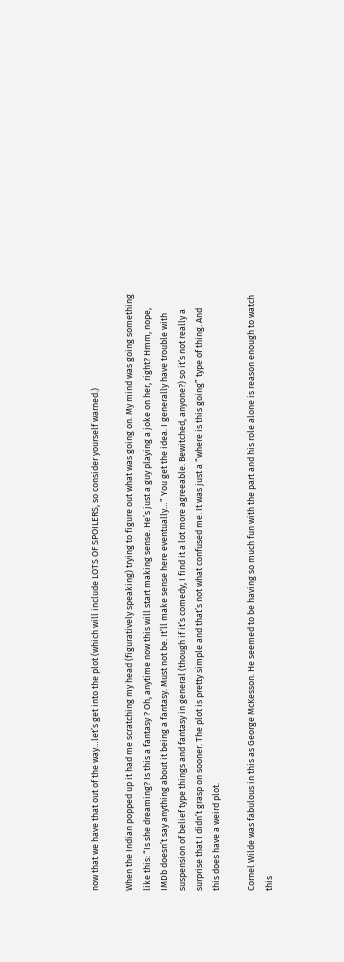now that we have that out of the way…let’s get into the plot (which will include LOTS OF SPOILERS, so consider yourself warned.)

When the Indian popped up it had me scratching my head (figuratively speaking) trying to figure out what was going on. My mind was going something like this: “Is she dreaming? Is this a fantasy ? Oh, anytime now this will start making sense. He’s just a guy playing a joke on her, right? Hmm, nope, IMDb doesn’t say anything about it being a fantasy. Must not be. It’ll make sense here eventually…” You get the idea. I generally have trouble with suspension of belief type things and fantasy in general (though if it’s comedy, I find it a lot more agreeable. Bewitched, anyone?) so it’s not really a surprise that I didn’t grasp on sooner. The plot is pretty simple and that’s not what confused me. It was just a “where is this going” type of thing. And this does have a weird plot.

Cornel Wilde was fabulous in this as George McKesson. He seemed to be having so much fun with the part and his role alone is reason enough to watch this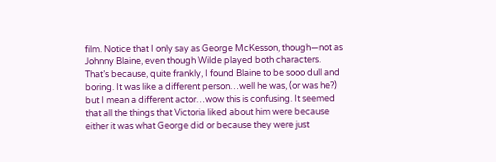film. Notice that I only say as George McKesson, though—not as Johnny Blaine, even though Wilde played both characters. That’s because, quite frankly, I found Blaine to be sooo dull and boring. It was like a different person…well he was, (or was he?) but I mean a different actor…wow this is confusing. It seemed that all the things that Victoria liked about him were because either it was what George did or because they were just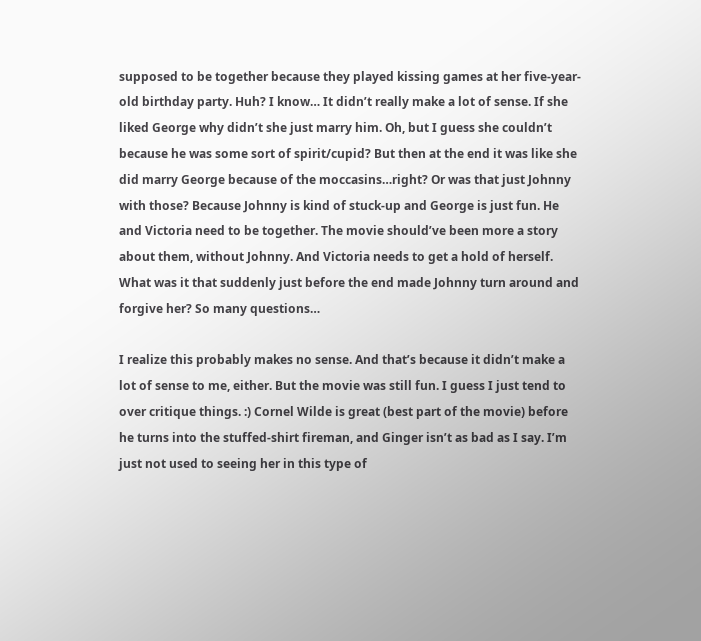supposed to be together because they played kissing games at her five-year-old birthday party. Huh? I know… It didn’t really make a lot of sense. If she liked George why didn’t she just marry him. Oh, but I guess she couldn’t because he was some sort of spirit/cupid? But then at the end it was like she did marry George because of the moccasins…right? Or was that just Johnny with those? Because Johnny is kind of stuck-up and George is just fun. He and Victoria need to be together. The movie should’ve been more a story about them, without Johnny. And Victoria needs to get a hold of herself. What was it that suddenly just before the end made Johnny turn around and forgive her? So many questions…

I realize this probably makes no sense. And that’s because it didn’t make a lot of sense to me, either. But the movie was still fun. I guess I just tend to over critique things. :) Cornel Wilde is great (best part of the movie) before he turns into the stuffed-shirt fireman, and Ginger isn’t as bad as I say. I’m just not used to seeing her in this type of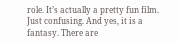role. It’s actually a pretty fun film. Just confusing. And yes, it is a fantasy. There are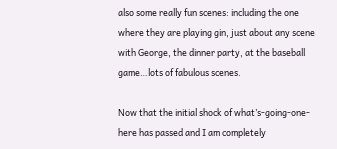also some really fun scenes: including the one where they are playing gin, just about any scene with George, the dinner party, at the baseball game…lots of fabulous scenes.

Now that the initial shock of what’s-going-one-here has passed and I am completely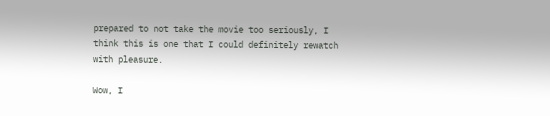prepared to not take the movie too seriously, I think this is one that I could definitely rewatch with pleasure.

Wow, I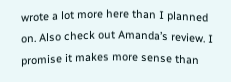wrote a lot more here than I planned on. Also check out Amanda’s review. I promise it makes more sense than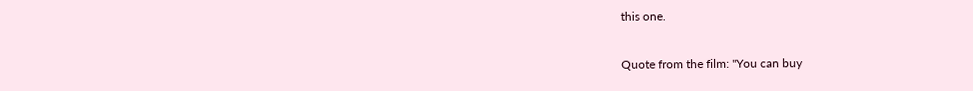this one.

Quote from the film: "You can buy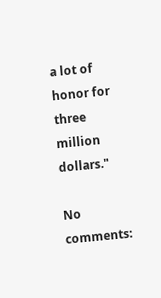a lot of honor for three million dollars."

No comments: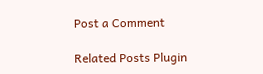Post a Comment

Related Posts Plugin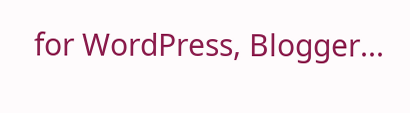for WordPress, Blogger...